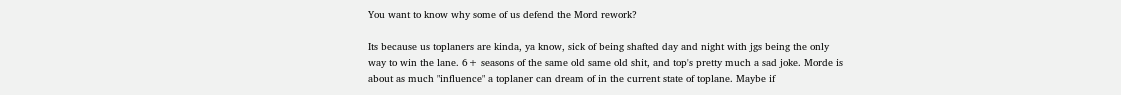You want to know why some of us defend the Mord rework?

Its because us toplaners are kinda, ya know, sick of being shafted day and night with jgs being the only way to win the lane. 6+ seasons of the same old same old shit, and top's pretty much a sad joke. Morde is about as much "influence" a toplaner can dream of in the current state of toplane. Maybe if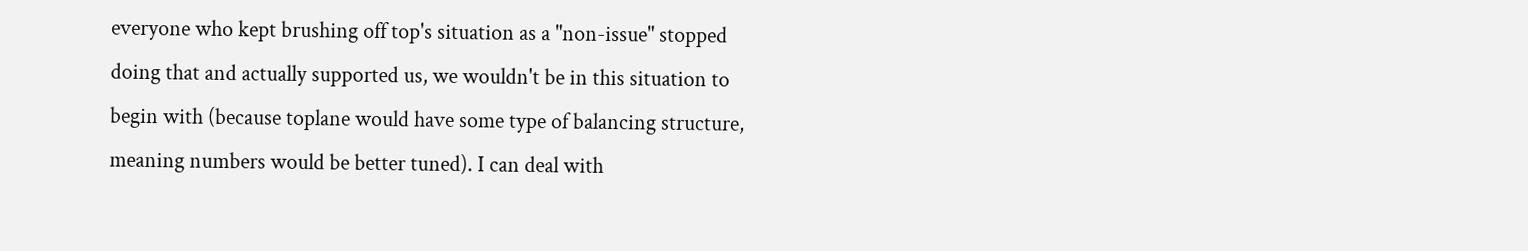everyone who kept brushing off top's situation as a "non-issue" stopped doing that and actually supported us, we wouldn't be in this situation to begin with (because toplane would have some type of balancing structure, meaning numbers would be better tuned). I can deal with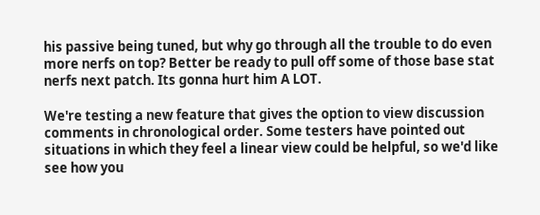his passive being tuned, but why go through all the trouble to do even more nerfs on top? Better be ready to pull off some of those base stat nerfs next patch. Its gonna hurt him A LOT.

We're testing a new feature that gives the option to view discussion comments in chronological order. Some testers have pointed out situations in which they feel a linear view could be helpful, so we'd like see how you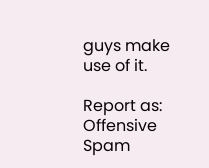guys make use of it.

Report as:
Offensive Spam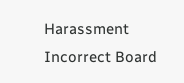Harassment Incorrect Board